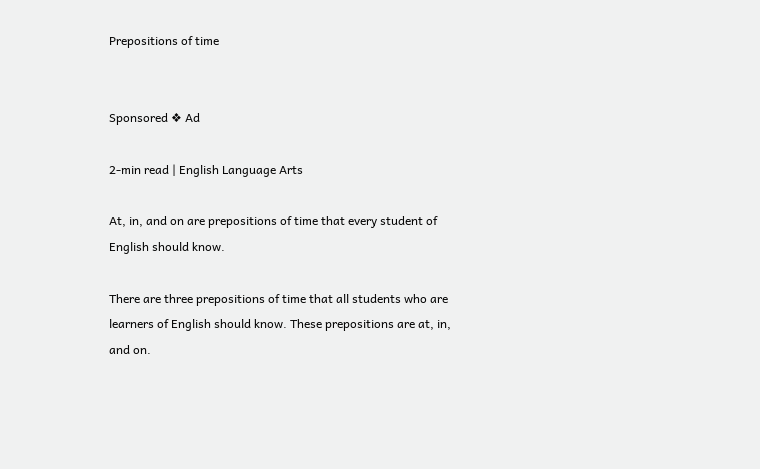Prepositions of time


Sponsored ❖ Ad

2-min read | English Language Arts

At, in, and on are prepositions of time that every student of English should know.

There are three prepositions of time that all students who are learners of English should know. These prepositions are at, in, and on.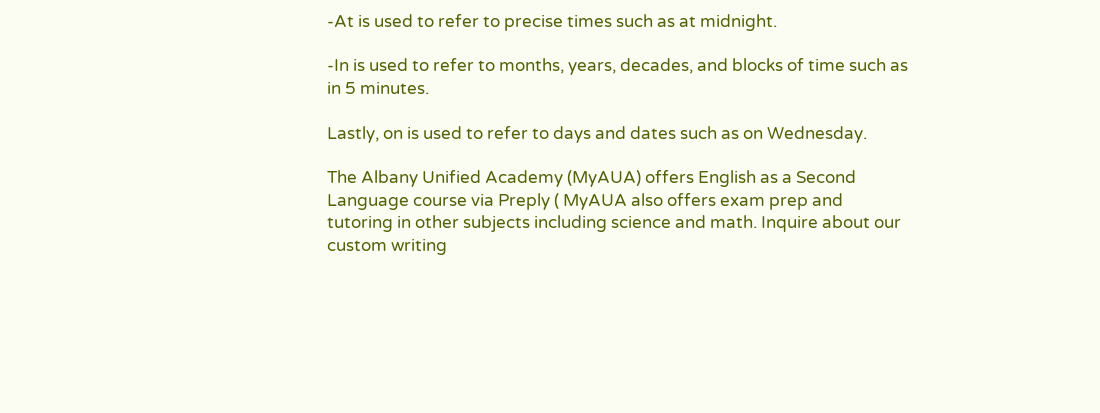-At is used to refer to precise times such as at midnight.

-In is used to refer to months, years, decades, and blocks of time such as in 5 minutes.

Lastly, on is used to refer to days and dates such as on Wednesday.

The Albany Unified Academy (MyAUA) offers English as a Second Language course via Preply ( MyAUA also offers exam prep and tutoring in other subjects including science and math. Inquire about our custom writing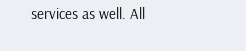services as well. All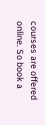courses are offered online. So book a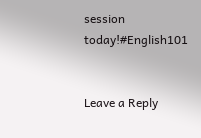session today!#English101


Leave a Reply